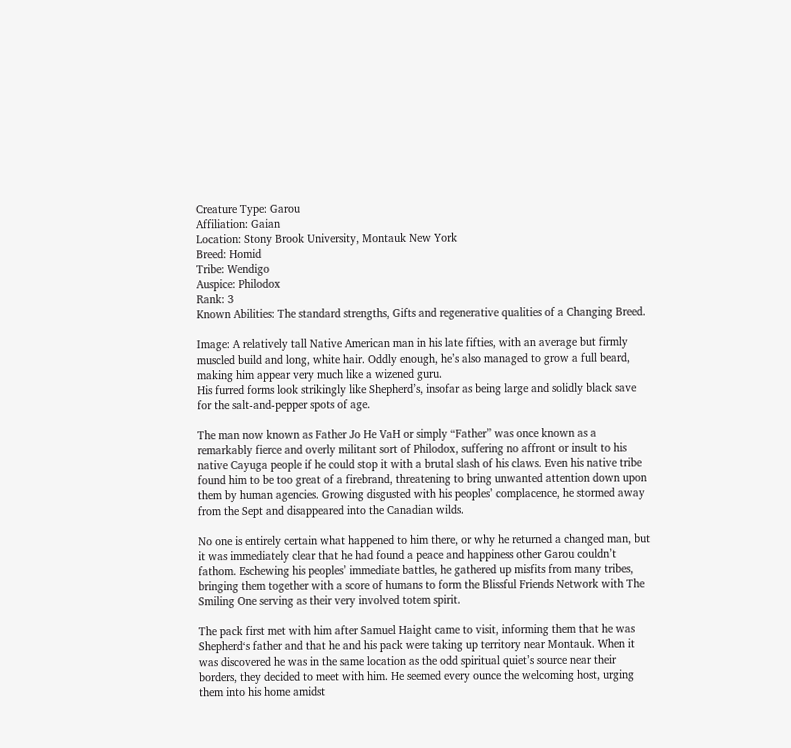Creature Type: Garou
Affiliation: Gaian
Location: Stony Brook University, Montauk New York
Breed: Homid
Tribe: Wendigo
Auspice: Philodox
Rank: 3
Known Abilities: The standard strengths, Gifts and regenerative qualities of a Changing Breed.

Image: A relatively tall Native American man in his late fifties, with an average but firmly muscled build and long, white hair. Oddly enough, he’s also managed to grow a full beard, making him appear very much like a wizened guru.
His furred forms look strikingly like Shepherd’s, insofar as being large and solidly black save for the salt-and-pepper spots of age.

The man now known as Father Jo He VaH or simply “Father” was once known as a remarkably fierce and overly militant sort of Philodox, suffering no affront or insult to his native Cayuga people if he could stop it with a brutal slash of his claws. Even his native tribe found him to be too great of a firebrand, threatening to bring unwanted attention down upon them by human agencies. Growing disgusted with his peoples’ complacence, he stormed away from the Sept and disappeared into the Canadian wilds.

No one is entirely certain what happened to him there, or why he returned a changed man, but it was immediately clear that he had found a peace and happiness other Garou couldn’t fathom. Eschewing his peoples’ immediate battles, he gathered up misfits from many tribes, bringing them together with a score of humans to form the Blissful Friends Network with The Smiling One serving as their very involved totem spirit.

The pack first met with him after Samuel Haight came to visit, informing them that he was Shepherd‘s father and that he and his pack were taking up territory near Montauk. When it was discovered he was in the same location as the odd spiritual quiet’s source near their borders, they decided to meet with him. He seemed every ounce the welcoming host, urging them into his home amidst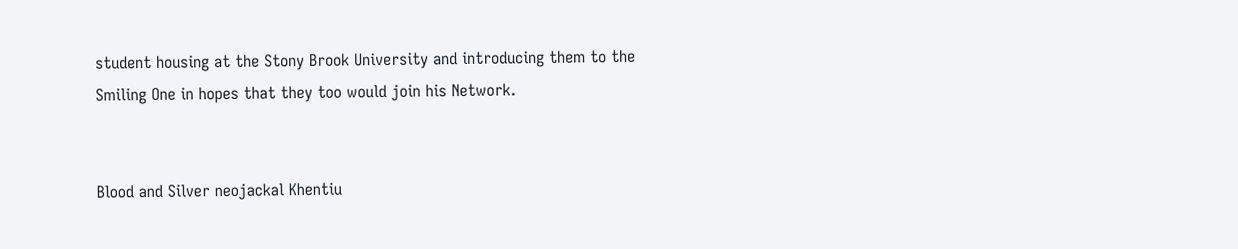student housing at the Stony Brook University and introducing them to the Smiling One in hopes that they too would join his Network.


Blood and Silver neojackal Khentiu